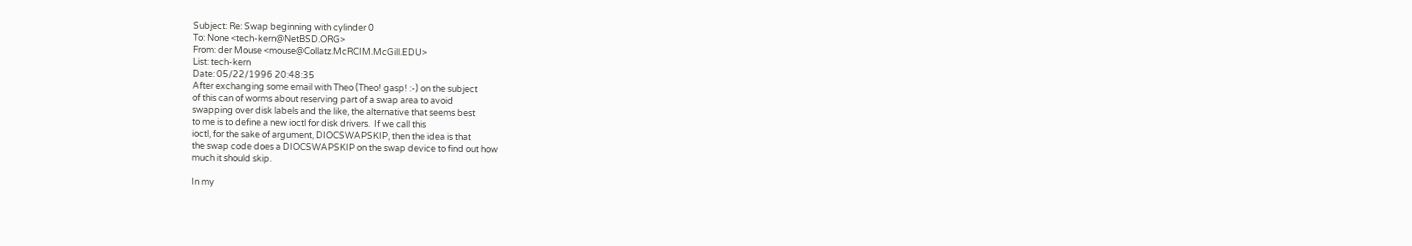Subject: Re: Swap beginning with cylinder 0
To: None <tech-kern@NetBSD.ORG>
From: der Mouse <mouse@Collatz.McRCIM.McGill.EDU>
List: tech-kern
Date: 05/22/1996 20:48:35
After exchanging some email with Theo (Theo! gasp! :-) on the subject
of this can of worms about reserving part of a swap area to avoid
swapping over disk labels and the like, the alternative that seems best
to me is to define a new ioctl for disk drivers.  If we call this
ioctl, for the sake of argument, DIOCSWAPSKIP, then the idea is that
the swap code does a DIOCSWAPSKIP on the swap device to find out how
much it should skip.

In my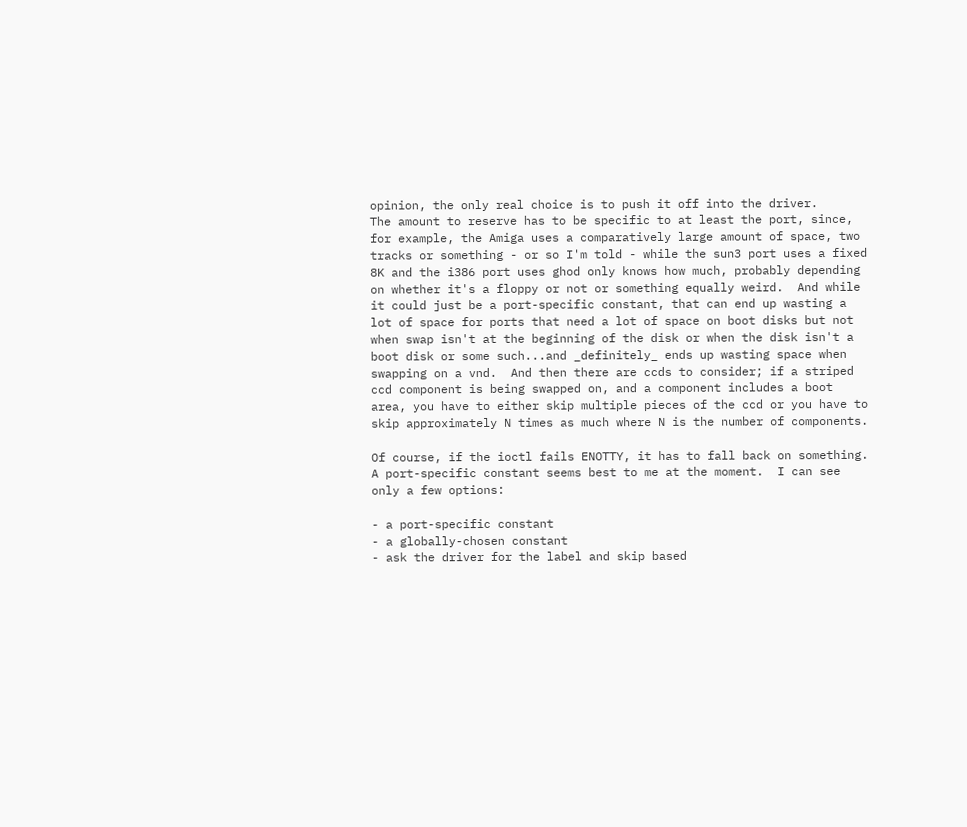opinion, the only real choice is to push it off into the driver.
The amount to reserve has to be specific to at least the port, since,
for example, the Amiga uses a comparatively large amount of space, two
tracks or something - or so I'm told - while the sun3 port uses a fixed
8K and the i386 port uses ghod only knows how much, probably depending
on whether it's a floppy or not or something equally weird.  And while
it could just be a port-specific constant, that can end up wasting a
lot of space for ports that need a lot of space on boot disks but not
when swap isn't at the beginning of the disk or when the disk isn't a
boot disk or some such...and _definitely_ ends up wasting space when
swapping on a vnd.  And then there are ccds to consider; if a striped
ccd component is being swapped on, and a component includes a boot
area, you have to either skip multiple pieces of the ccd or you have to
skip approximately N times as much where N is the number of components.

Of course, if the ioctl fails ENOTTY, it has to fall back on something.
A port-specific constant seems best to me at the moment.  I can see
only a few options:

- a port-specific constant
- a globally-chosen constant
- ask the driver for the label and skip based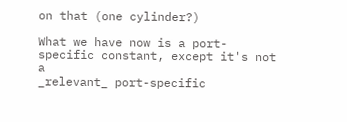on that (one cylinder?)

What we have now is a port-specific constant, except it's not a
_relevant_ port-specific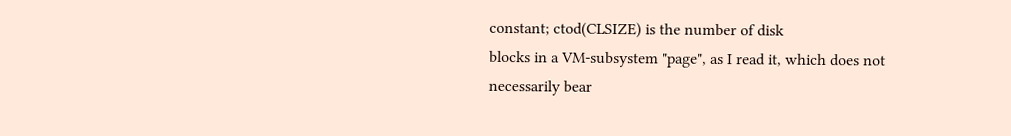constant; ctod(CLSIZE) is the number of disk
blocks in a VM-subsystem "page", as I read it, which does not
necessarily bear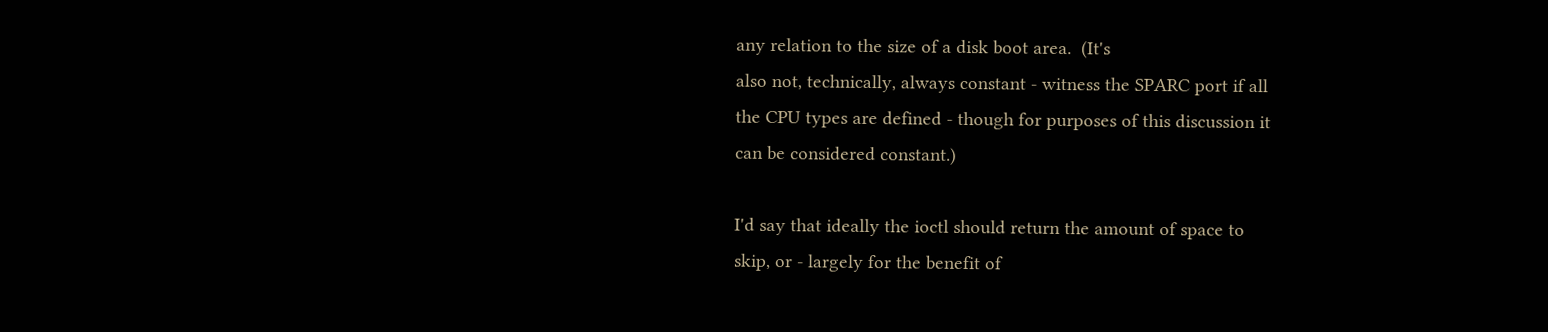any relation to the size of a disk boot area.  (It's
also not, technically, always constant - witness the SPARC port if all
the CPU types are defined - though for purposes of this discussion it
can be considered constant.)

I'd say that ideally the ioctl should return the amount of space to
skip, or - largely for the benefit of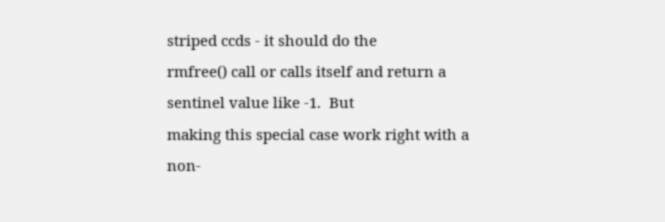striped ccds - it should do the
rmfree() call or calls itself and return a sentinel value like -1.  But
making this special case work right with a non-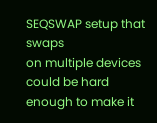SEQSWAP setup that swaps
on multiple devices could be hard enough to make it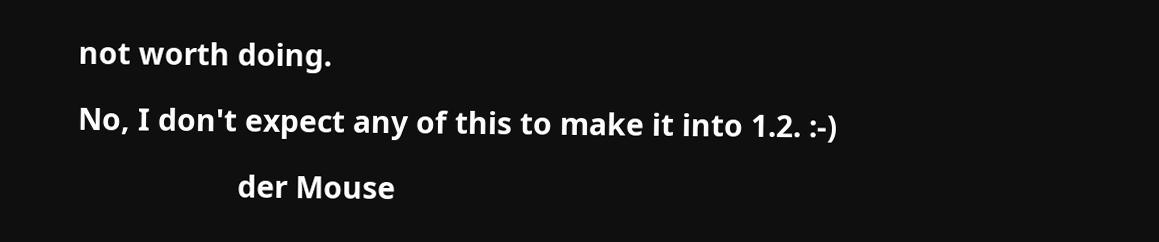not worth doing.

No, I don't expect any of this to make it into 1.2. :-)

                    der Mouse